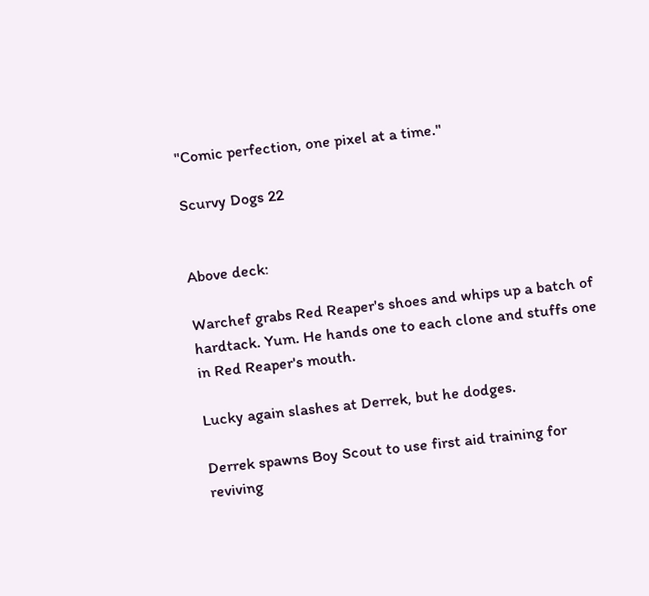"Comic perfection, one pixel at a time."

Scurvy Dogs 22


Above deck:

Warchef grabs Red Reaper's shoes and whips up a batch of hardtack. Yum. He hands one to each clone and stuffs one in Red Reaper's mouth.

Lucky again slashes at Derrek, but he dodges.

Derrek spawns Boy Scout to use first aid training for reviving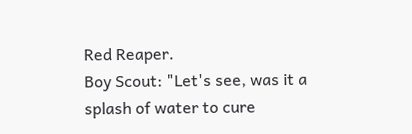Red Reaper.
Boy Scout: "Let's see, was it a splash of water to cure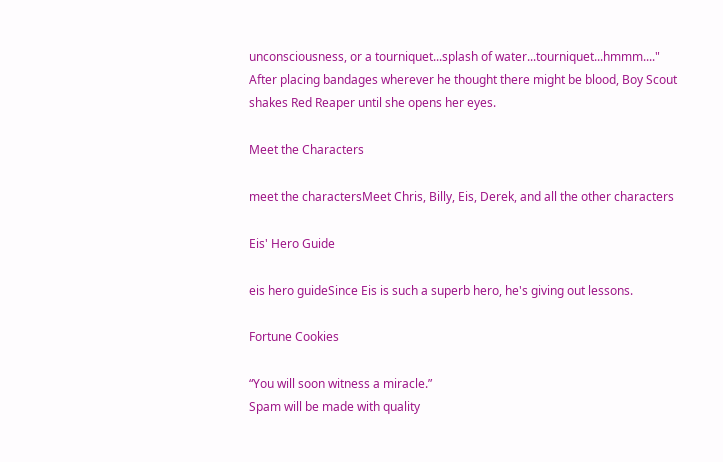unconsciousness, or a tourniquet...splash of water...tourniquet...hmmm...."
After placing bandages wherever he thought there might be blood, Boy Scout shakes Red Reaper until she opens her eyes.

Meet the Characters

meet the charactersMeet Chris, Billy, Eis, Derek, and all the other characters

Eis' Hero Guide

eis hero guideSince Eis is such a superb hero, he's giving out lessons.

Fortune Cookies

“You will soon witness a miracle.”
Spam will be made with quality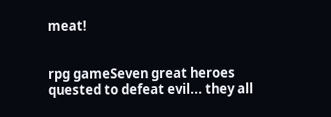meat!


rpg gameSeven great heroes quested to defeat evil... they all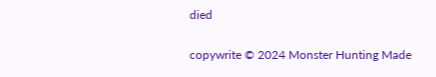died

copywrite © 2024 Monster Hunting Made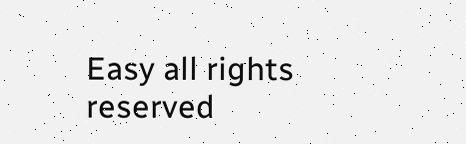Easy all rights reserved